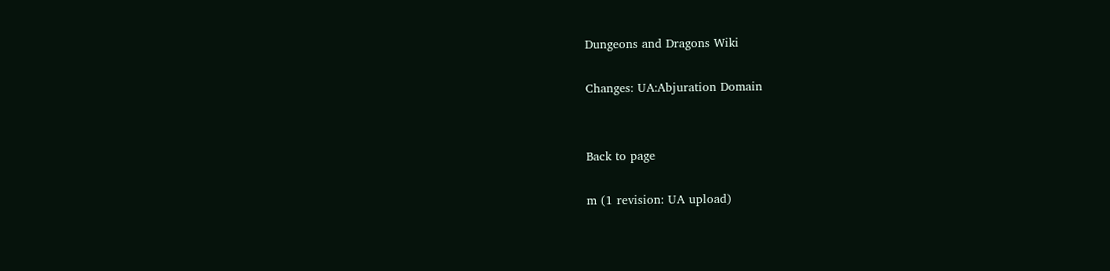Dungeons and Dragons Wiki

Changes: UA:Abjuration Domain


Back to page

m (1 revision: UA upload)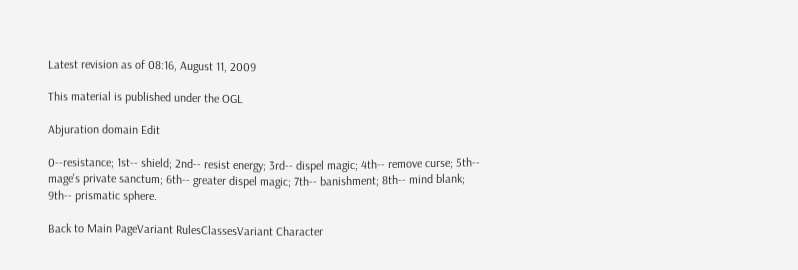Latest revision as of 08:16, August 11, 2009

This material is published under the OGL

Abjuration domain Edit

0--resistance; 1st-- shield; 2nd-- resist energy; 3rd-- dispel magic; 4th-- remove curse; 5th-- mage's private sanctum; 6th-- greater dispel magic; 7th-- banishment; 8th-- mind blank; 9th-- prismatic sphere.

Back to Main PageVariant RulesClassesVariant Character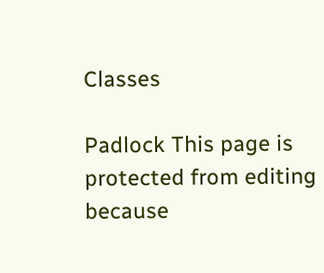Classes

Padlock This page is protected from editing because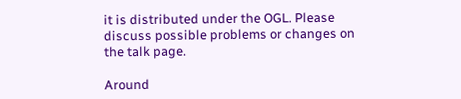it is distributed under the OGL. Please discuss possible problems or changes on the talk page.

Around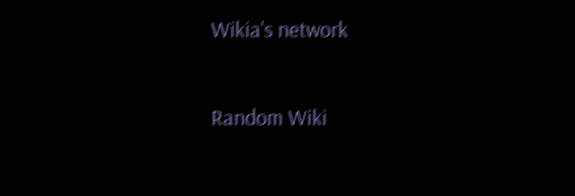Wikia's network

Random Wiki